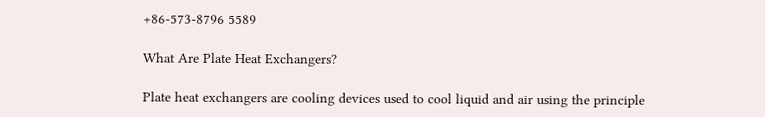+86-573-8796 5589

What Are Plate Heat Exchangers?

Plate heat exchangers are cooling devices used to cool liquid and air using the principle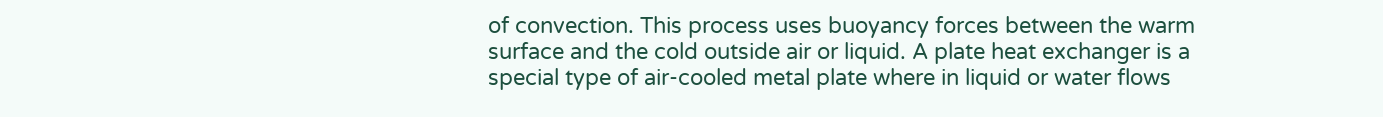of convection. This process uses buoyancy forces between the warm surface and the cold outside air or liquid. A plate heat exchanger is a special type of air-cooled metal plate where in liquid or water flows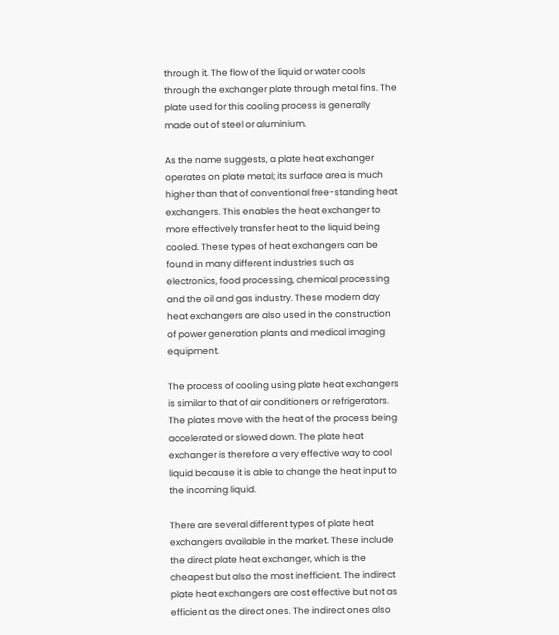through it. The flow of the liquid or water cools through the exchanger plate through metal fins. The plate used for this cooling process is generally made out of steel or aluminium.

As the name suggests, a plate heat exchanger operates on plate metal; its surface area is much higher than that of conventional free-standing heat exchangers. This enables the heat exchanger to more effectively transfer heat to the liquid being cooled. These types of heat exchangers can be found in many different industries such as electronics, food processing, chemical processing and the oil and gas industry. These modern day heat exchangers are also used in the construction of power generation plants and medical imaging equipment.

The process of cooling using plate heat exchangers is similar to that of air conditioners or refrigerators. The plates move with the heat of the process being accelerated or slowed down. The plate heat exchanger is therefore a very effective way to cool liquid because it is able to change the heat input to the incoming liquid.

There are several different types of plate heat exchangers available in the market. These include the direct plate heat exchanger, which is the cheapest but also the most inefficient. The indirect plate heat exchangers are cost effective but not as efficient as the direct ones. The indirect ones also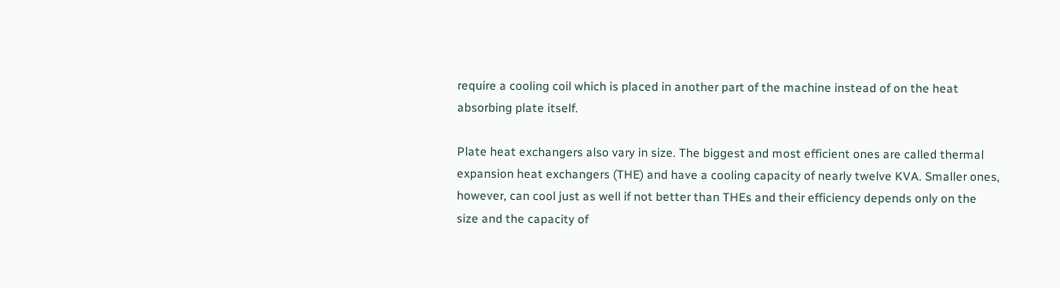require a cooling coil which is placed in another part of the machine instead of on the heat absorbing plate itself.

Plate heat exchangers also vary in size. The biggest and most efficient ones are called thermal expansion heat exchangers (THE) and have a cooling capacity of nearly twelve KVA. Smaller ones, however, can cool just as well if not better than THEs and their efficiency depends only on the size and the capacity of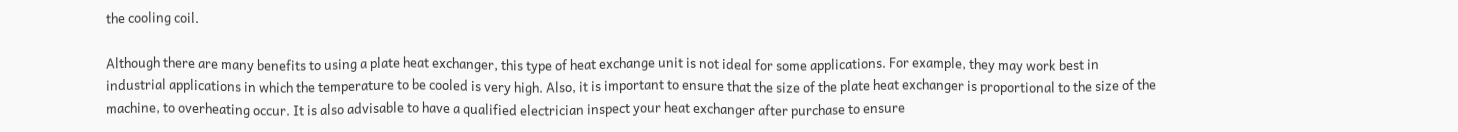the cooling coil.

Although there are many benefits to using a plate heat exchanger, this type of heat exchange unit is not ideal for some applications. For example, they may work best in industrial applications in which the temperature to be cooled is very high. Also, it is important to ensure that the size of the plate heat exchanger is proportional to the size of the machine, to overheating occur. It is also advisable to have a qualified electrician inspect your heat exchanger after purchase to ensure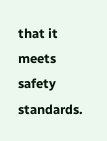that it meets safety standards.